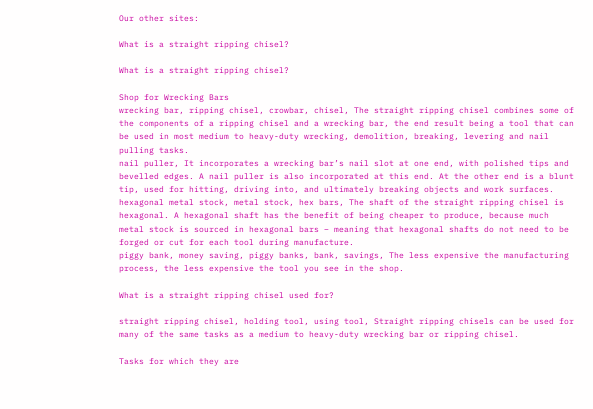Our other sites:

What is a straight ripping chisel?

What is a straight ripping chisel?

Shop for Wrecking Bars
wrecking bar, ripping chisel, crowbar, chisel, The straight ripping chisel combines some of the components of a ripping chisel and a wrecking bar, the end result being a tool that can be used in most medium to heavy-duty wrecking, demolition, breaking, levering and nail pulling tasks.
nail puller, It incorporates a wrecking bar’s nail slot at one end, with polished tips and bevelled edges. A nail puller is also incorporated at this end. At the other end is a blunt tip, used for hitting, driving into, and ultimately breaking objects and work surfaces.
hexagonal metal stock, metal stock, hex bars, The shaft of the straight ripping chisel is hexagonal. A hexagonal shaft has the benefit of being cheaper to produce, because much metal stock is sourced in hexagonal bars – meaning that hexagonal shafts do not need to be forged or cut for each tool during manufacture.
piggy bank, money saving, piggy banks, bank, savings, The less expensive the manufacturing process, the less expensive the tool you see in the shop.

What is a straight ripping chisel used for?

straight ripping chisel, holding tool, using tool, Straight ripping chisels can be used for many of the same tasks as a medium to heavy-duty wrecking bar or ripping chisel.

Tasks for which they are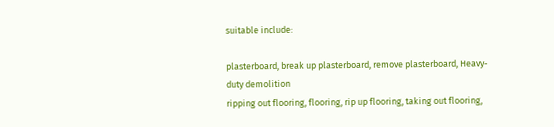suitable include:

plasterboard, break up plasterboard, remove plasterboard, Heavy-duty demolition
ripping out flooring, flooring, rip up flooring, taking out flooring,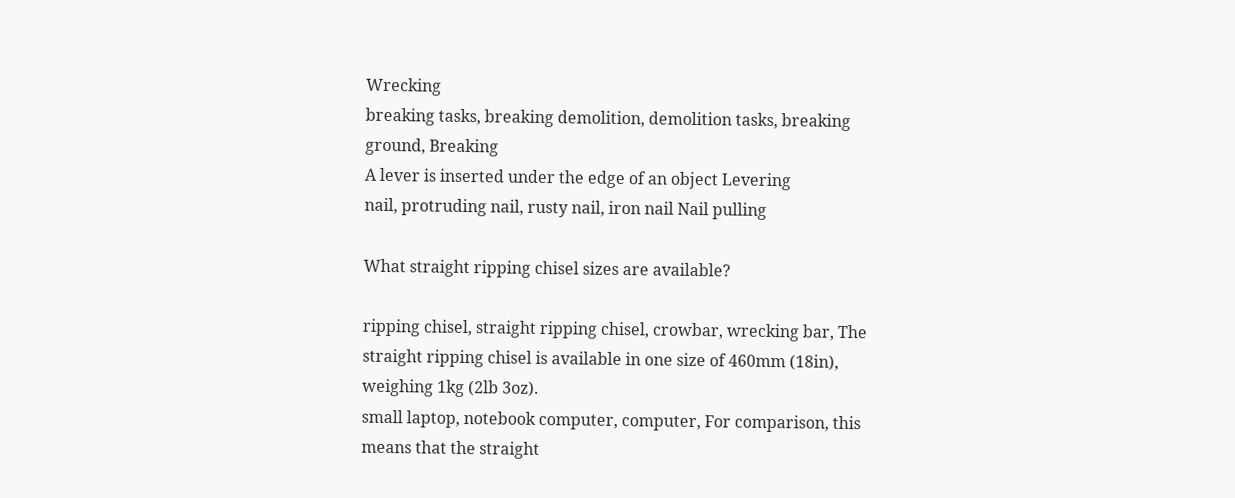Wrecking
breaking tasks, breaking demolition, demolition tasks, breaking ground, Breaking
A lever is inserted under the edge of an object Levering
nail, protruding nail, rusty nail, iron nail Nail pulling

What straight ripping chisel sizes are available?

ripping chisel, straight ripping chisel, crowbar, wrecking bar, The straight ripping chisel is available in one size of 460mm (18in), weighing 1kg (2lb 3oz).
small laptop, notebook computer, computer, For comparison, this means that the straight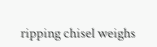ripping chisel weighs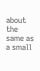about the same as a small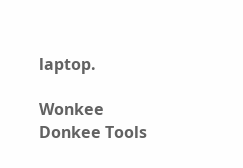laptop.

Wonkee Donkee Tools